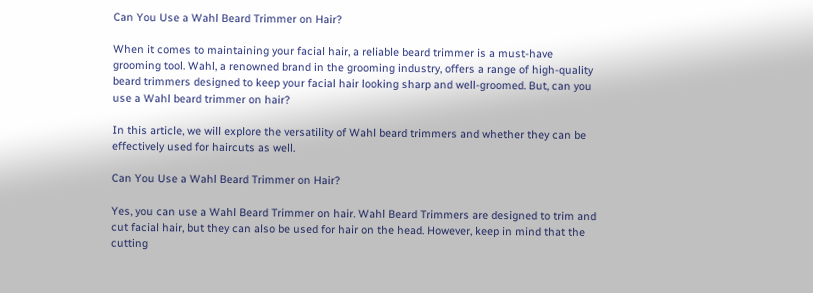Can You Use a Wahl Beard Trimmer on Hair?

When it comes to maintaining your facial hair, a reliable beard trimmer is a must-have grooming tool. Wahl, a renowned brand in the grooming industry, offers a range of high-quality beard trimmers designed to keep your facial hair looking sharp and well-groomed. But, can you use a Wahl beard trimmer on hair?

In this article, we will explore the versatility of Wahl beard trimmers and whether they can be effectively used for haircuts as well.

Can You Use a Wahl Beard Trimmer on Hair?

Yes, you can use a Wahl Beard Trimmer on hair. Wahl Beard Trimmers are designed to trim and cut facial hair, but they can also be used for hair on the head. However, keep in mind that the cutting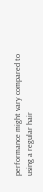performance might vary compared to using a regular hair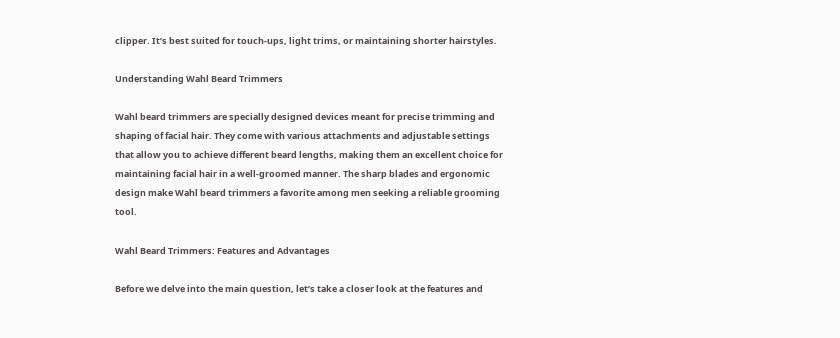clipper. It’s best suited for touch-ups, light trims, or maintaining shorter hairstyles.

Understanding Wahl Beard Trimmers

Wahl beard trimmers are specially designed devices meant for precise trimming and shaping of facial hair. They come with various attachments and adjustable settings that allow you to achieve different beard lengths, making them an excellent choice for maintaining facial hair in a well-groomed manner. The sharp blades and ergonomic design make Wahl beard trimmers a favorite among men seeking a reliable grooming tool.

Wahl Beard Trimmers: Features and Advantages

Before we delve into the main question, let’s take a closer look at the features and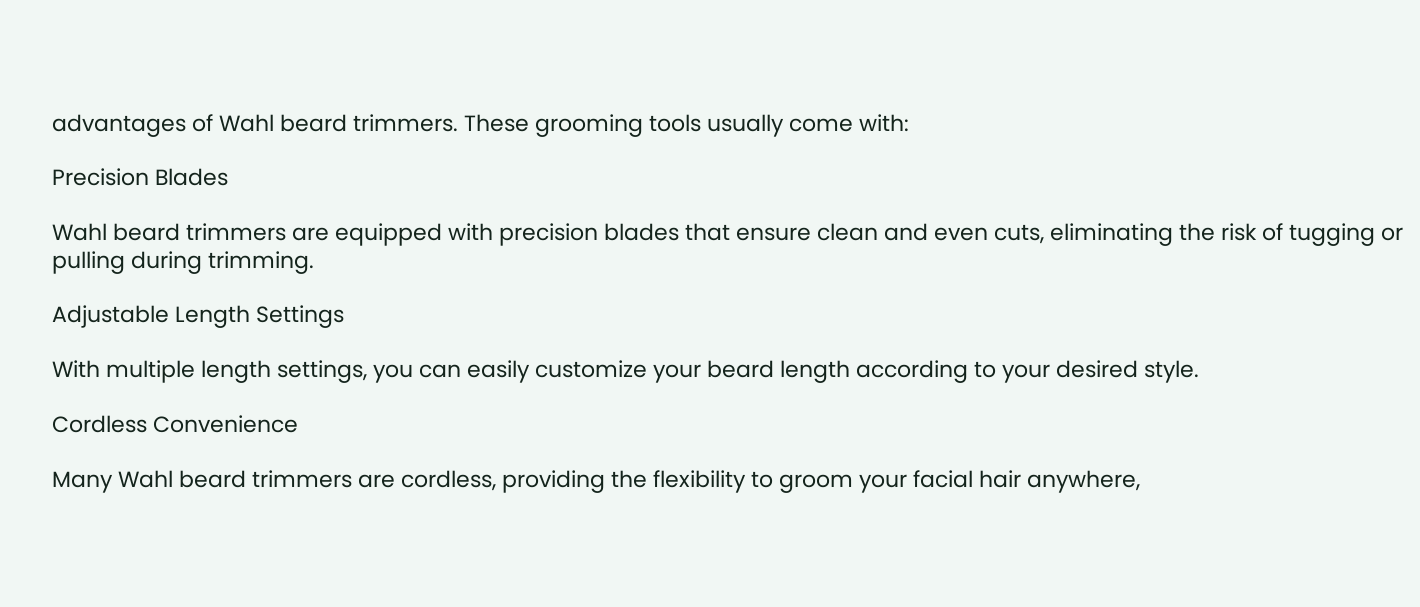advantages of Wahl beard trimmers. These grooming tools usually come with:

Precision Blades

Wahl beard trimmers are equipped with precision blades that ensure clean and even cuts, eliminating the risk of tugging or pulling during trimming.

Adjustable Length Settings

With multiple length settings, you can easily customize your beard length according to your desired style.

Cordless Convenience

Many Wahl beard trimmers are cordless, providing the flexibility to groom your facial hair anywhere,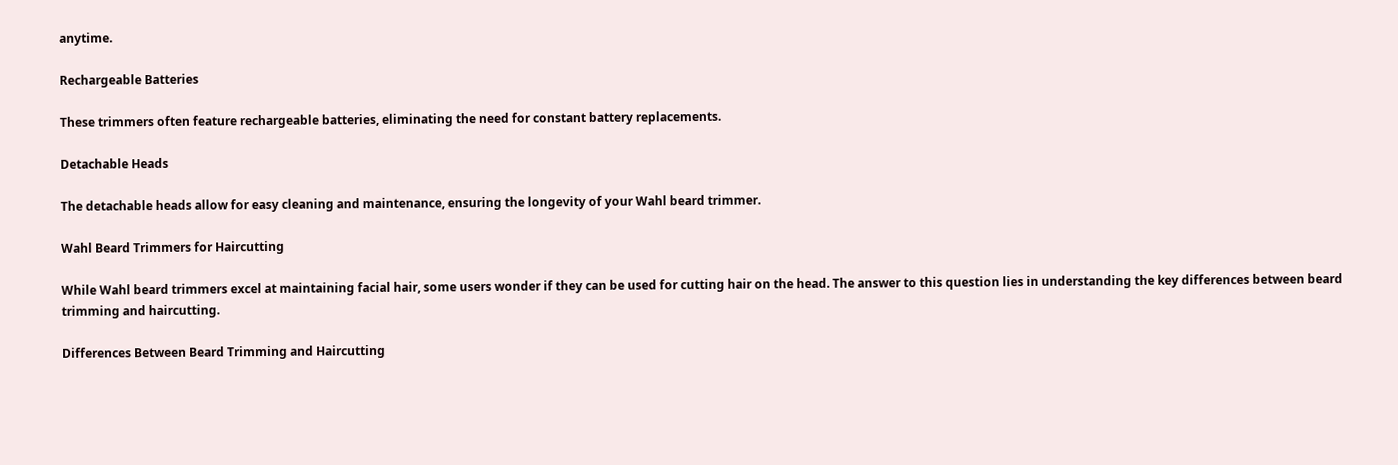anytime.

Rechargeable Batteries

These trimmers often feature rechargeable batteries, eliminating the need for constant battery replacements.

Detachable Heads

The detachable heads allow for easy cleaning and maintenance, ensuring the longevity of your Wahl beard trimmer.

Wahl Beard Trimmers for Haircutting

While Wahl beard trimmers excel at maintaining facial hair, some users wonder if they can be used for cutting hair on the head. The answer to this question lies in understanding the key differences between beard trimming and haircutting.

Differences Between Beard Trimming and Haircutting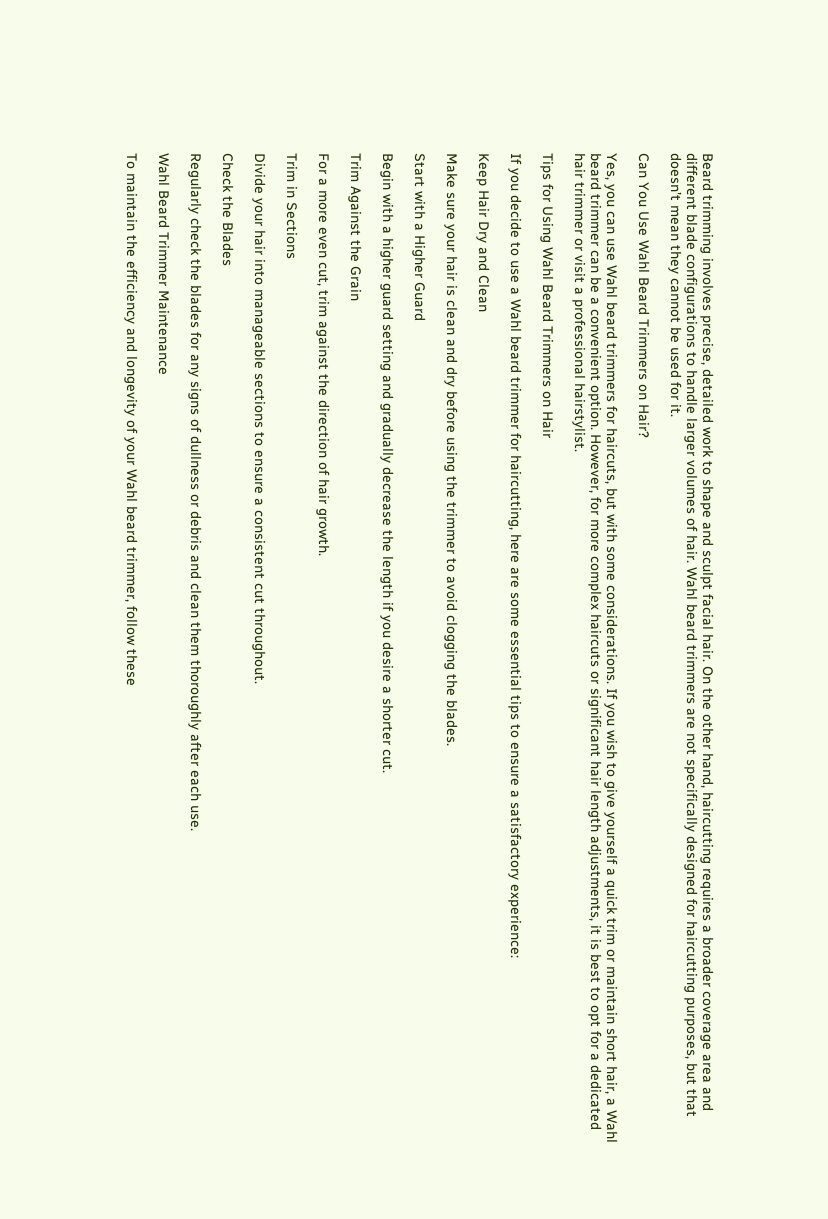Beard trimming involves precise, detailed work to shape and sculpt facial hair. On the other hand, haircutting requires a broader coverage area and different blade configurations to handle larger volumes of hair. Wahl beard trimmers are not specifically designed for haircutting purposes, but that doesn’t mean they cannot be used for it.

Can You Use Wahl Beard Trimmers on Hair?

Yes, you can use Wahl beard trimmers for haircuts, but with some considerations. If you wish to give yourself a quick trim or maintain short hair, a Wahl beard trimmer can be a convenient option. However, for more complex haircuts or significant hair length adjustments, it is best to opt for a dedicated hair trimmer or visit a professional hairstylist.

Tips for Using Wahl Beard Trimmers on Hair

If you decide to use a Wahl beard trimmer for haircutting, here are some essential tips to ensure a satisfactory experience:

Keep Hair Dry and Clean

Make sure your hair is clean and dry before using the trimmer to avoid clogging the blades.

Start with a Higher Guard

Begin with a higher guard setting and gradually decrease the length if you desire a shorter cut.

Trim Against the Grain

For a more even cut, trim against the direction of hair growth.

Trim in Sections

Divide your hair into manageable sections to ensure a consistent cut throughout.

Check the Blades

Regularly check the blades for any signs of dullness or debris and clean them thoroughly after each use.

Wahl Beard Trimmer Maintenance

To maintain the efficiency and longevity of your Wahl beard trimmer, follow these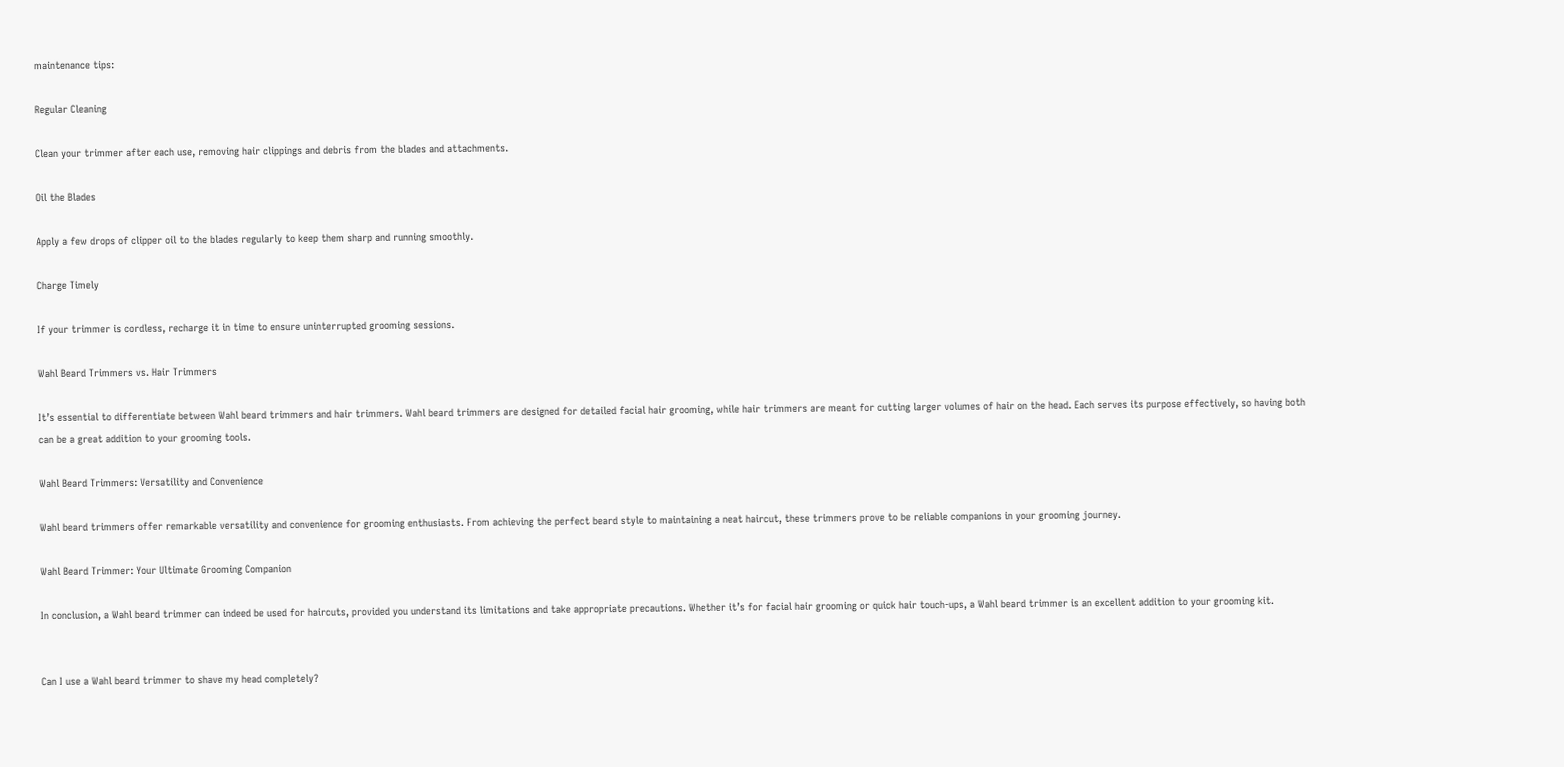maintenance tips:

Regular Cleaning

Clean your trimmer after each use, removing hair clippings and debris from the blades and attachments.

Oil the Blades

Apply a few drops of clipper oil to the blades regularly to keep them sharp and running smoothly.

Charge Timely

If your trimmer is cordless, recharge it in time to ensure uninterrupted grooming sessions.

Wahl Beard Trimmers vs. Hair Trimmers

It’s essential to differentiate between Wahl beard trimmers and hair trimmers. Wahl beard trimmers are designed for detailed facial hair grooming, while hair trimmers are meant for cutting larger volumes of hair on the head. Each serves its purpose effectively, so having both can be a great addition to your grooming tools.

Wahl Beard Trimmers: Versatility and Convenience

Wahl beard trimmers offer remarkable versatility and convenience for grooming enthusiasts. From achieving the perfect beard style to maintaining a neat haircut, these trimmers prove to be reliable companions in your grooming journey.

Wahl Beard Trimmer: Your Ultimate Grooming Companion

In conclusion, a Wahl beard trimmer can indeed be used for haircuts, provided you understand its limitations and take appropriate precautions. Whether it’s for facial hair grooming or quick hair touch-ups, a Wahl beard trimmer is an excellent addition to your grooming kit.


Can I use a Wahl beard trimmer to shave my head completely?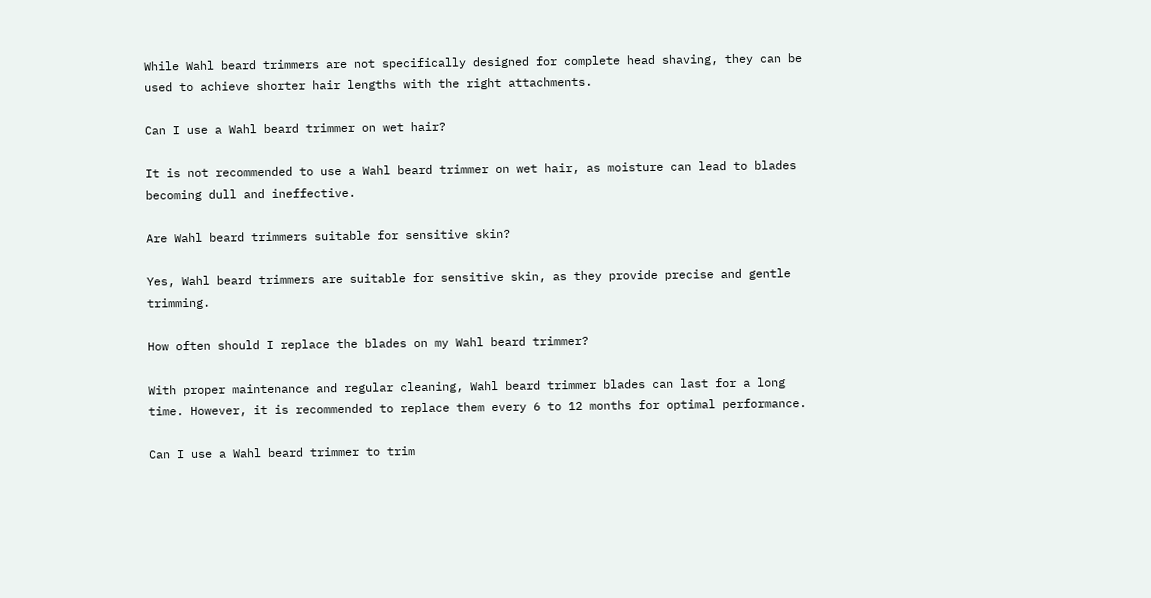While Wahl beard trimmers are not specifically designed for complete head shaving, they can be used to achieve shorter hair lengths with the right attachments.

Can I use a Wahl beard trimmer on wet hair?

It is not recommended to use a Wahl beard trimmer on wet hair, as moisture can lead to blades becoming dull and ineffective.

Are Wahl beard trimmers suitable for sensitive skin?

Yes, Wahl beard trimmers are suitable for sensitive skin, as they provide precise and gentle trimming.

How often should I replace the blades on my Wahl beard trimmer?

With proper maintenance and regular cleaning, Wahl beard trimmer blades can last for a long time. However, it is recommended to replace them every 6 to 12 months for optimal performance.

Can I use a Wahl beard trimmer to trim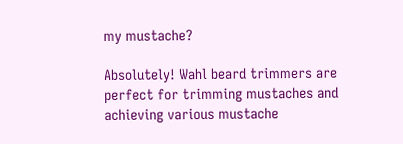my mustache?

Absolutely! Wahl beard trimmers are perfect for trimming mustaches and achieving various mustache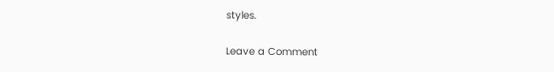styles.

Leave a Comment